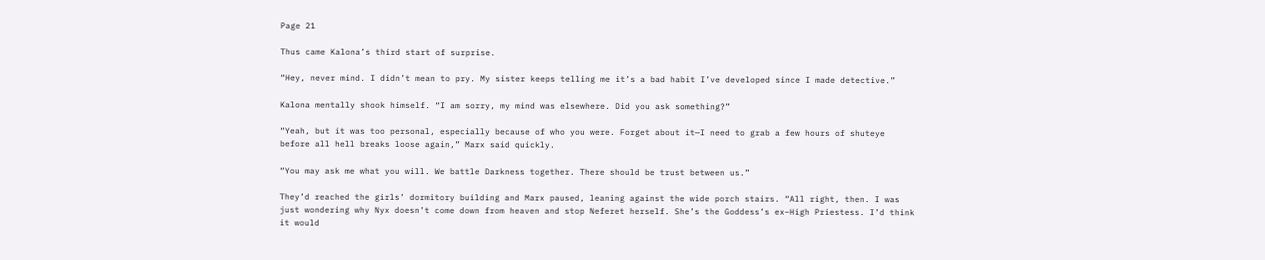Page 21

Thus came Kalona’s third start of surprise.

“Hey, never mind. I didn’t mean to pry. My sister keeps telling me it’s a bad habit I’ve developed since I made detective.”

Kalona mentally shook himself. “I am sorry, my mind was elsewhere. Did you ask something?”

“Yeah, but it was too personal, especially because of who you were. Forget about it—I need to grab a few hours of shuteye before all hell breaks loose again,” Marx said quickly.

“You may ask me what you will. We battle Darkness together. There should be trust between us.”

They’d reached the girls’ dormitory building and Marx paused, leaning against the wide porch stairs. “All right, then. I was just wondering why Nyx doesn’t come down from heaven and stop Neferet herself. She’s the Goddess’s ex–High Priestess. I’d think it would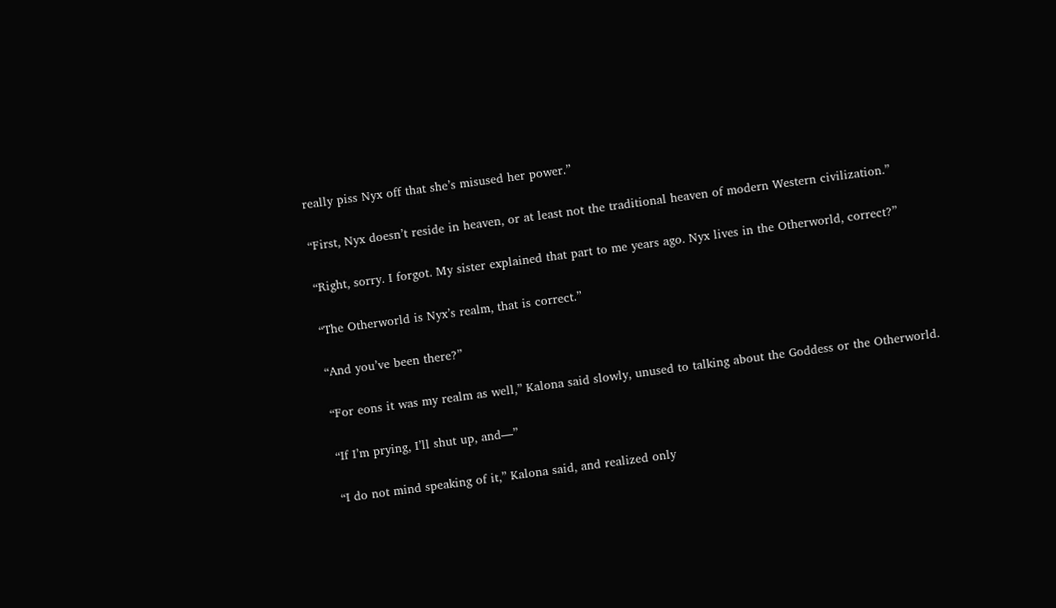really piss Nyx off that she’s misused her power.”

“First, Nyx doesn’t reside in heaven, or at least not the traditional heaven of modern Western civilization.”

“Right, sorry. I forgot. My sister explained that part to me years ago. Nyx lives in the Otherworld, correct?”

“The Otherworld is Nyx’s realm, that is correct.”

“And you’ve been there?”

“For eons it was my realm as well,” Kalona said slowly, unused to talking about the Goddess or the Otherworld.

“If I’m prying, I’ll shut up, and—”

“I do not mind speaking of it,” Kalona said, and realized only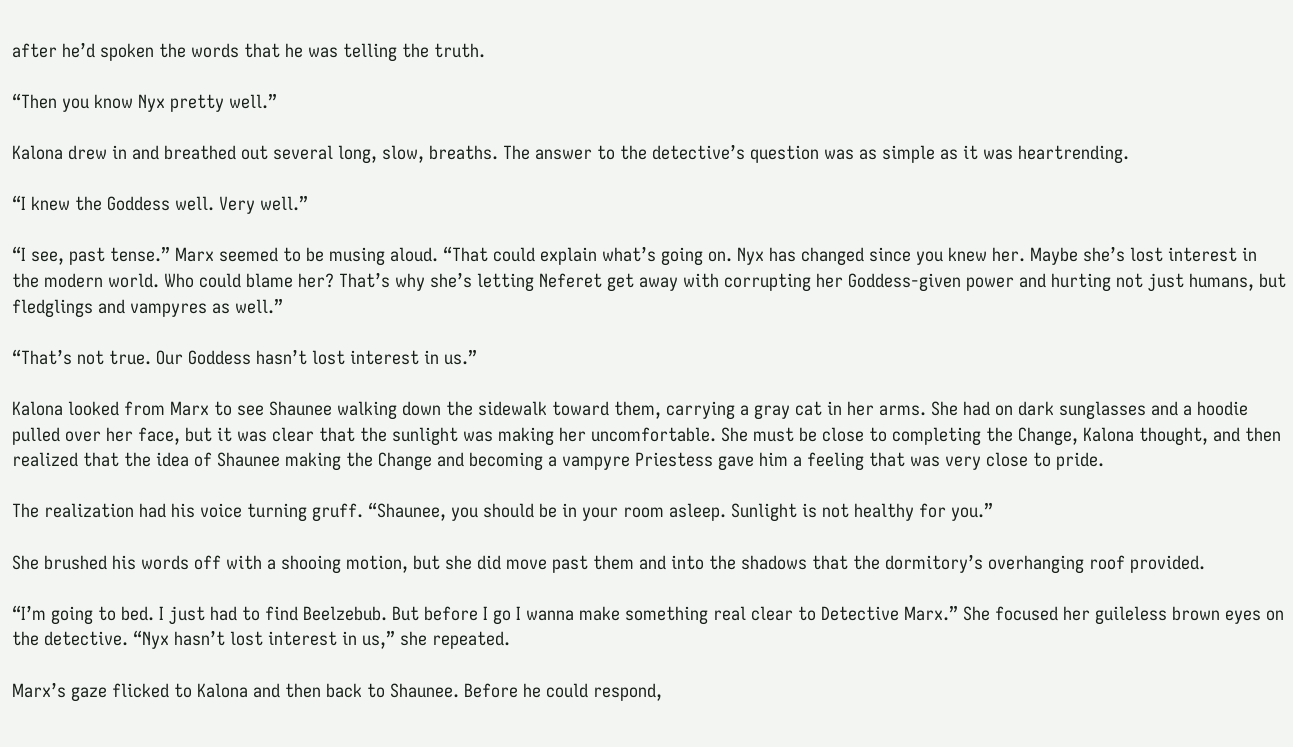after he’d spoken the words that he was telling the truth.

“Then you know Nyx pretty well.”

Kalona drew in and breathed out several long, slow, breaths. The answer to the detective’s question was as simple as it was heartrending.

“I knew the Goddess well. Very well.”

“I see, past tense.” Marx seemed to be musing aloud. “That could explain what’s going on. Nyx has changed since you knew her. Maybe she’s lost interest in the modern world. Who could blame her? That’s why she’s letting Neferet get away with corrupting her Goddess-given power and hurting not just humans, but fledglings and vampyres as well.”

“That’s not true. Our Goddess hasn’t lost interest in us.”

Kalona looked from Marx to see Shaunee walking down the sidewalk toward them, carrying a gray cat in her arms. She had on dark sunglasses and a hoodie pulled over her face, but it was clear that the sunlight was making her uncomfortable. She must be close to completing the Change, Kalona thought, and then realized that the idea of Shaunee making the Change and becoming a vampyre Priestess gave him a feeling that was very close to pride.

The realization had his voice turning gruff. “Shaunee, you should be in your room asleep. Sunlight is not healthy for you.”

She brushed his words off with a shooing motion, but she did move past them and into the shadows that the dormitory’s overhanging roof provided.

“I’m going to bed. I just had to find Beelzebub. But before I go I wanna make something real clear to Detective Marx.” She focused her guileless brown eyes on the detective. “Nyx hasn’t lost interest in us,” she repeated.

Marx’s gaze flicked to Kalona and then back to Shaunee. Before he could respond,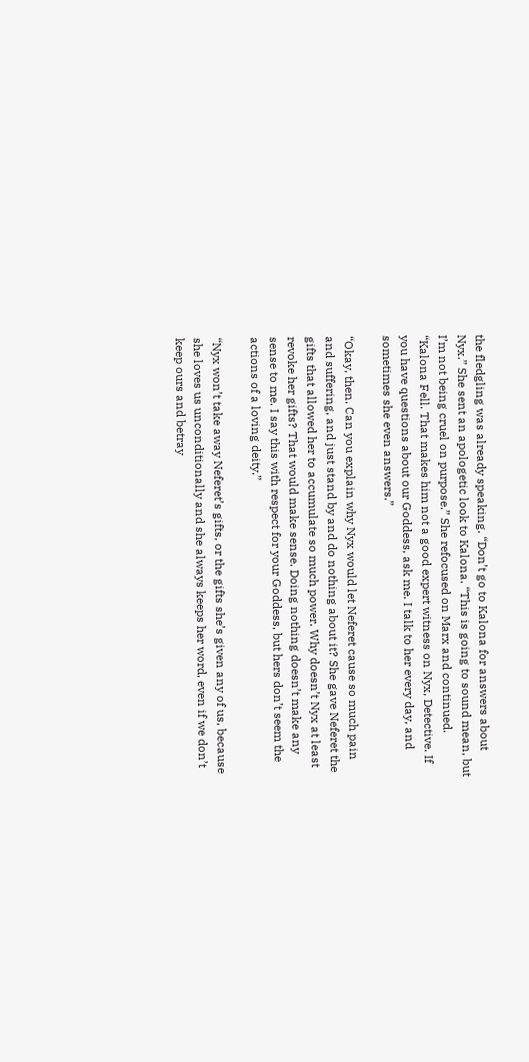the fledgling was already speaking. “Don’t go to Kalona for answers about Nyx.” She sent an apologetic look to Kalona. “This is going to sound mean, but I’m not being cruel on purpose.” She refocused on Marx and continued. “Kalona Fell. That makes him not a good expert witness on Nyx, Detective. If you have questions about our Goddess, ask me. I talk to her every day, and sometimes she even answers.”

“Okay, then. Can you explain why Nyx would let Neferet cause so much pain and suffering, and just stand by and do nothing about it? She gave Neferet the gifts that allowed her to accumulate so much power. Why doesn’t Nyx at least revoke her gifts? That would make sense. Doing nothing doesn’t make any sense to me. I say this with respect for your Goddess, but hers don’t seem the actions of a loving deity.”

“Nyx won’t take away Neferet’s gifts, or the gifts she’s given any of us, because she loves us unconditionally and she always keeps her word, even if we don’t keep ours and betray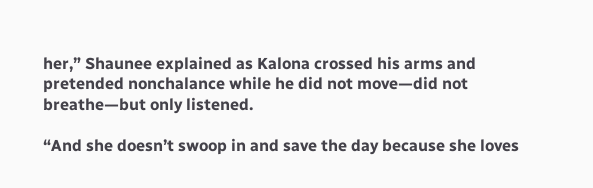her,” Shaunee explained as Kalona crossed his arms and pretended nonchalance while he did not move—did not breathe—but only listened.

“And she doesn’t swoop in and save the day because she loves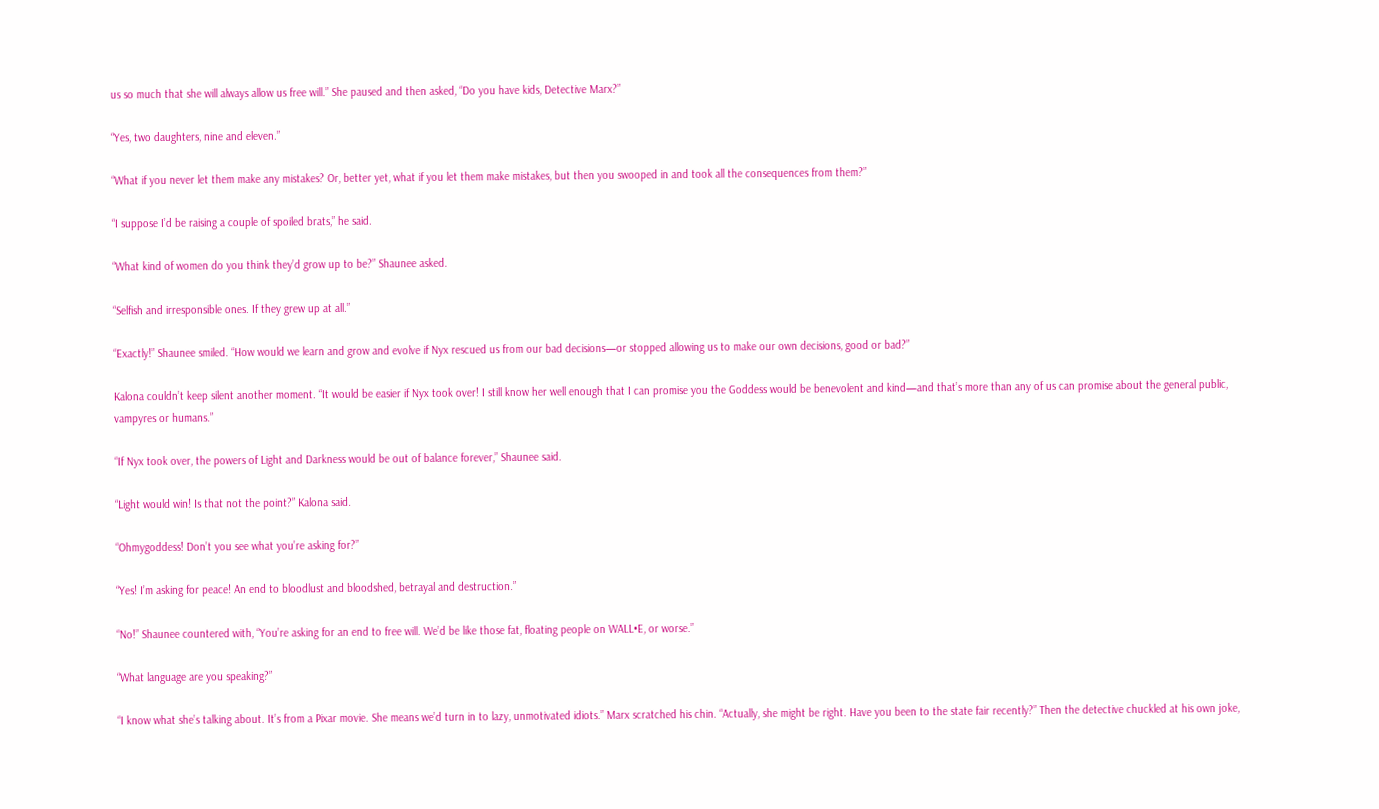us so much that she will always allow us free will.” She paused and then asked, “Do you have kids, Detective Marx?”

“Yes, two daughters, nine and eleven.”

“What if you never let them make any mistakes? Or, better yet, what if you let them make mistakes, but then you swooped in and took all the consequences from them?”

“I suppose I’d be raising a couple of spoiled brats,” he said.

“What kind of women do you think they’d grow up to be?” Shaunee asked.

“Selfish and irresponsible ones. If they grew up at all.”

“Exactly!” Shaunee smiled. “How would we learn and grow and evolve if Nyx rescued us from our bad decisions—or stopped allowing us to make our own decisions, good or bad?”

Kalona couldn’t keep silent another moment. “It would be easier if Nyx took over! I still know her well enough that I can promise you the Goddess would be benevolent and kind—and that’s more than any of us can promise about the general public, vampyres or humans.”

“If Nyx took over, the powers of Light and Darkness would be out of balance forever,” Shaunee said.

“Light would win! Is that not the point?” Kalona said.

“Ohmygoddess! Don’t you see what you’re asking for?”

“Yes! I’m asking for peace! An end to bloodlust and bloodshed, betrayal and destruction.”

“No!” Shaunee countered with, “You’re asking for an end to free will. We’d be like those fat, floating people on WALL•E, or worse.”

“What language are you speaking?”

“I know what she’s talking about. It’s from a Pixar movie. She means we’d turn in to lazy, unmotivated idiots.” Marx scratched his chin. “Actually, she might be right. Have you been to the state fair recently?” Then the detective chuckled at his own joke,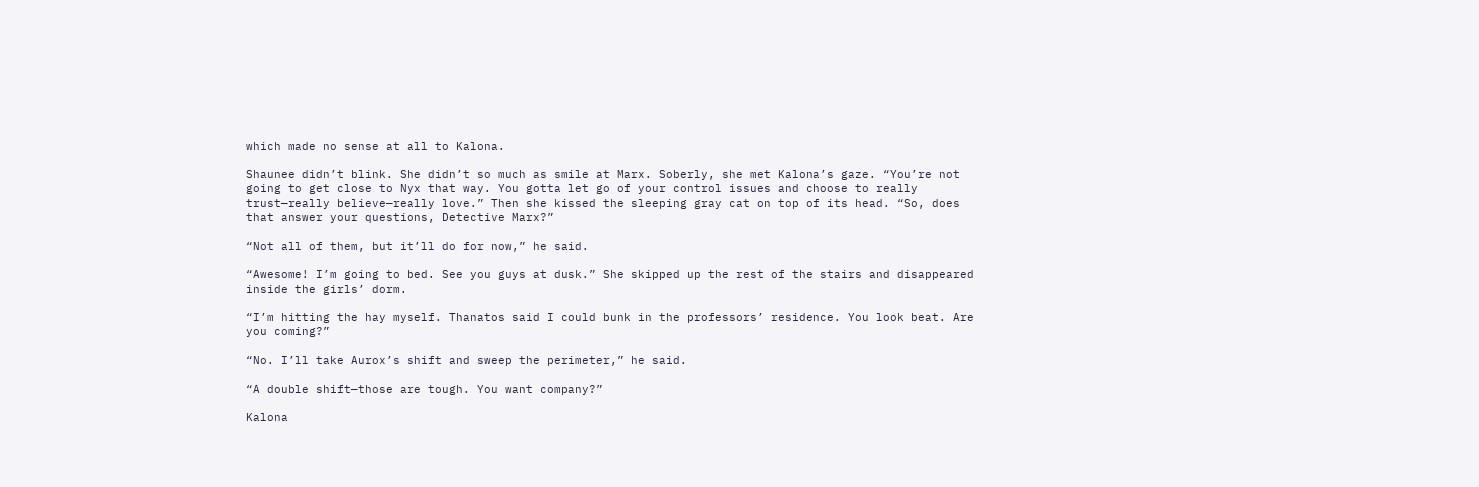which made no sense at all to Kalona.

Shaunee didn’t blink. She didn’t so much as smile at Marx. Soberly, she met Kalona’s gaze. “You’re not going to get close to Nyx that way. You gotta let go of your control issues and choose to really trust—really believe—really love.” Then she kissed the sleeping gray cat on top of its head. “So, does that answer your questions, Detective Marx?”

“Not all of them, but it’ll do for now,” he said.

“Awesome! I’m going to bed. See you guys at dusk.” She skipped up the rest of the stairs and disappeared inside the girls’ dorm.

“I’m hitting the hay myself. Thanatos said I could bunk in the professors’ residence. You look beat. Are you coming?”

“No. I’ll take Aurox’s shift and sweep the perimeter,” he said.

“A double shift—those are tough. You want company?”

Kalona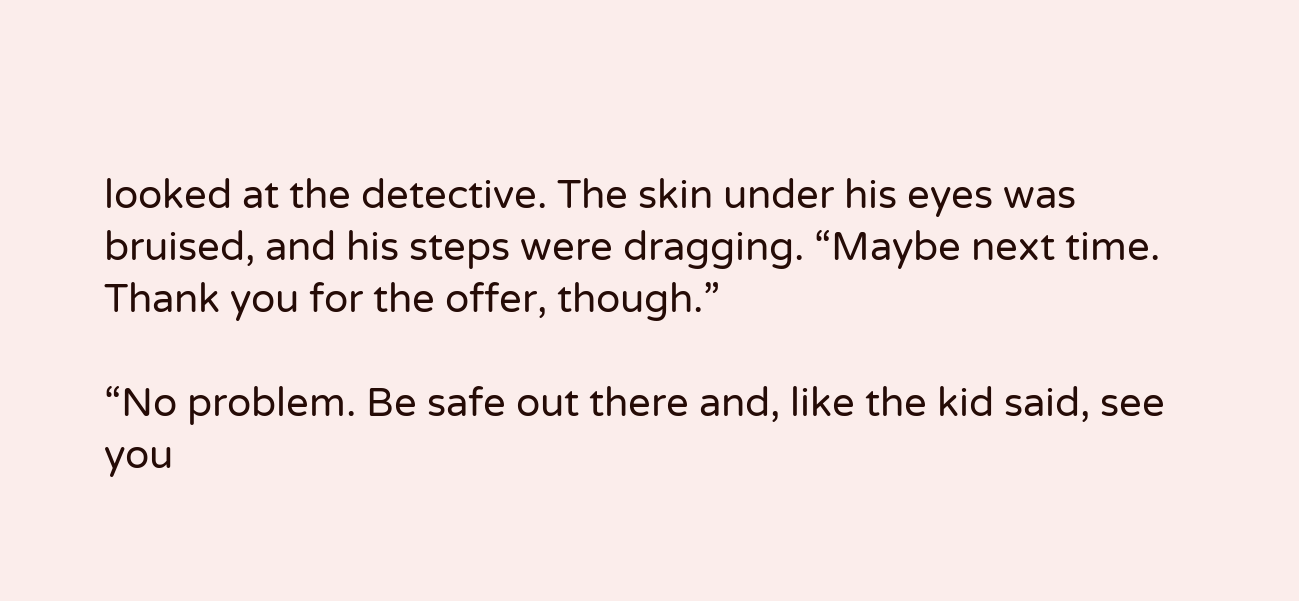looked at the detective. The skin under his eyes was bruised, and his steps were dragging. “Maybe next time. Thank you for the offer, though.”

“No problem. Be safe out there and, like the kid said, see you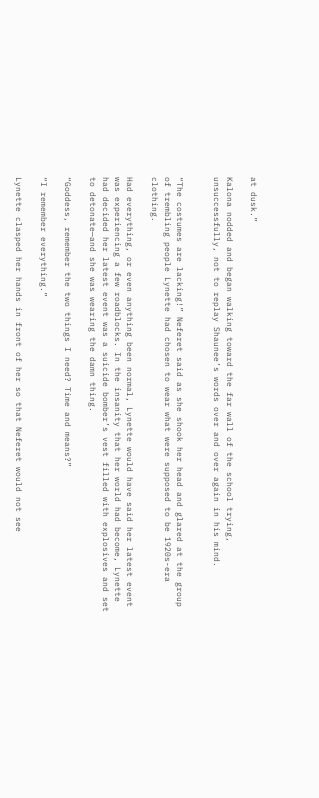at dusk.”

Kalona nodded and began walking toward the far wall of the school trying, unsuccessfully, not to replay Shaunee’s words over and over again in his mind.


“The costumes are lacking!” Neferet said as she shook her head and glared at the group of trembling people Lynette had chosen to wear what were supposed to be 1920s-era clothing.

Had everything, or even anything been normal, Lynette would have said her latest event was experiencing a few roadblocks. In the insanity that her world had become, Lynette had decided her latest event was a suicide bomber’s vest filled with explosives and set to detonate—and she was wearing the damn thing.

“Goddess, remember the two things I need? Time and means?”

“I remember everything.”

Lynette clasped her hands in front of her so that Neferet would not see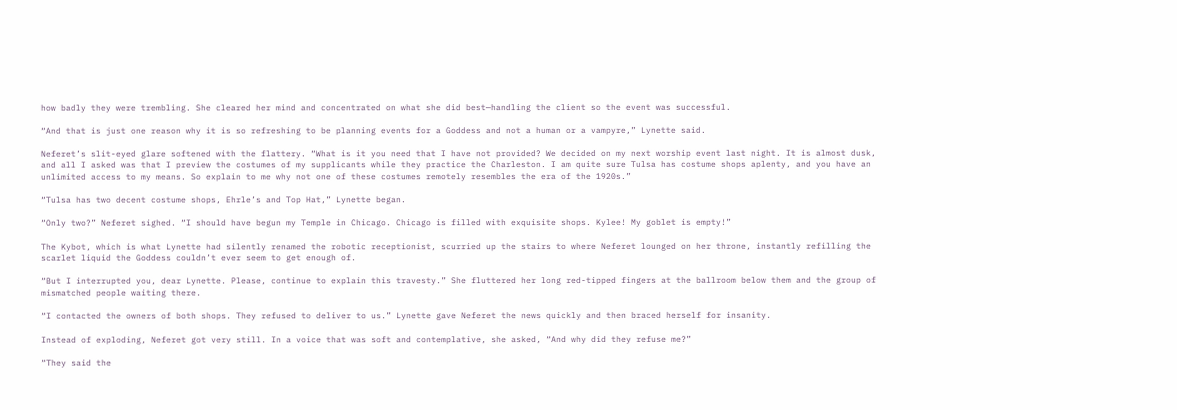how badly they were trembling. She cleared her mind and concentrated on what she did best—handling the client so the event was successful.

“And that is just one reason why it is so refreshing to be planning events for a Goddess and not a human or a vampyre,” Lynette said.

Neferet’s slit-eyed glare softened with the flattery. “What is it you need that I have not provided? We decided on my next worship event last night. It is almost dusk, and all I asked was that I preview the costumes of my supplicants while they practice the Charleston. I am quite sure Tulsa has costume shops aplenty, and you have an unlimited access to my means. So explain to me why not one of these costumes remotely resembles the era of the 1920s.”

“Tulsa has two decent costume shops, Ehrle’s and Top Hat,” Lynette began.

“Only two?” Neferet sighed. “I should have begun my Temple in Chicago. Chicago is filled with exquisite shops. Kylee! My goblet is empty!”

The Kybot, which is what Lynette had silently renamed the robotic receptionist, scurried up the stairs to where Neferet lounged on her throne, instantly refilling the scarlet liquid the Goddess couldn’t ever seem to get enough of.

“But I interrupted you, dear Lynette. Please, continue to explain this travesty.” She fluttered her long red-tipped fingers at the ballroom below them and the group of mismatched people waiting there.

“I contacted the owners of both shops. They refused to deliver to us.” Lynette gave Neferet the news quickly and then braced herself for insanity.

Instead of exploding, Neferet got very still. In a voice that was soft and contemplative, she asked, “And why did they refuse me?”

“They said the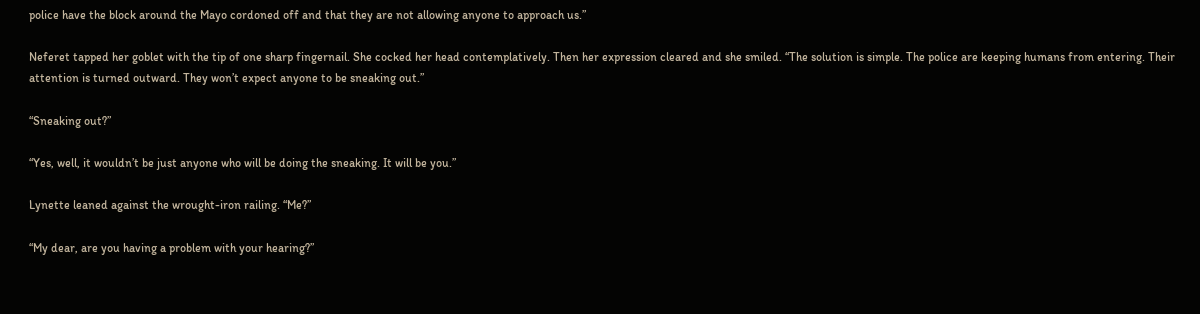police have the block around the Mayo cordoned off and that they are not allowing anyone to approach us.”

Neferet tapped her goblet with the tip of one sharp fingernail. She cocked her head contemplatively. Then her expression cleared and she smiled. “The solution is simple. The police are keeping humans from entering. Their attention is turned outward. They won’t expect anyone to be sneaking out.”

“Sneaking out?”

“Yes, well, it wouldn’t be just anyone who will be doing the sneaking. It will be you.”

Lynette leaned against the wrought-iron railing. “Me?”

“My dear, are you having a problem with your hearing?”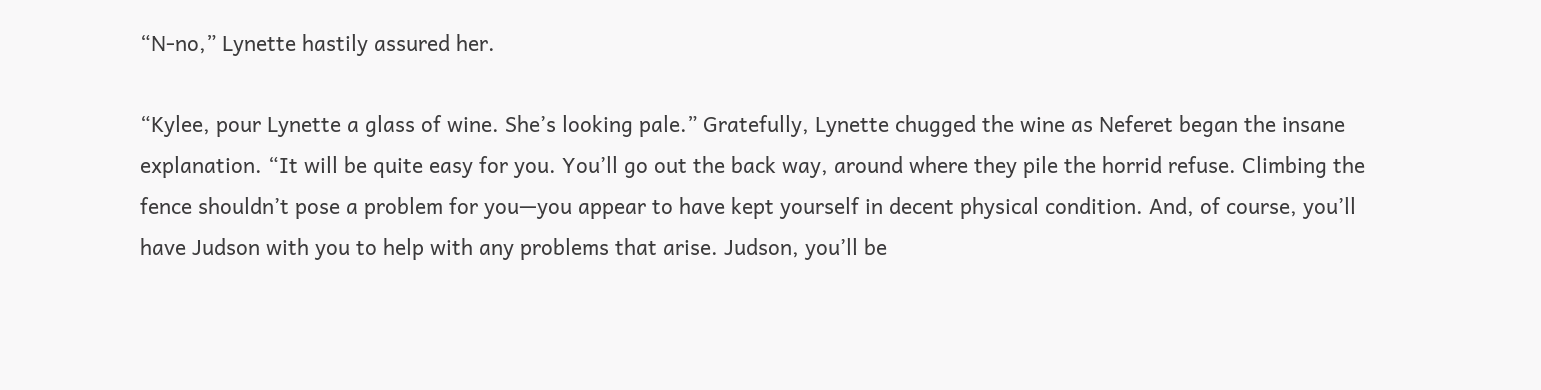“N-no,” Lynette hastily assured her.

“Kylee, pour Lynette a glass of wine. She’s looking pale.” Gratefully, Lynette chugged the wine as Neferet began the insane explanation. “It will be quite easy for you. You’ll go out the back way, around where they pile the horrid refuse. Climbing the fence shouldn’t pose a problem for you—you appear to have kept yourself in decent physical condition. And, of course, you’ll have Judson with you to help with any problems that arise. Judson, you’ll be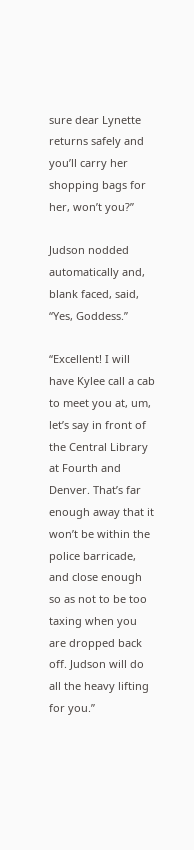sure dear Lynette returns safely and you’ll carry her shopping bags for her, won’t you?”

Judson nodded automatically and, blank faced, said, “Yes, Goddess.”

“Excellent! I will have Kylee call a cab to meet you at, um, let’s say in front of the Central Library at Fourth and Denver. That’s far enough away that it won’t be within the police barricade, and close enough so as not to be too taxing when you are dropped back off. Judson will do all the heavy lifting for you.”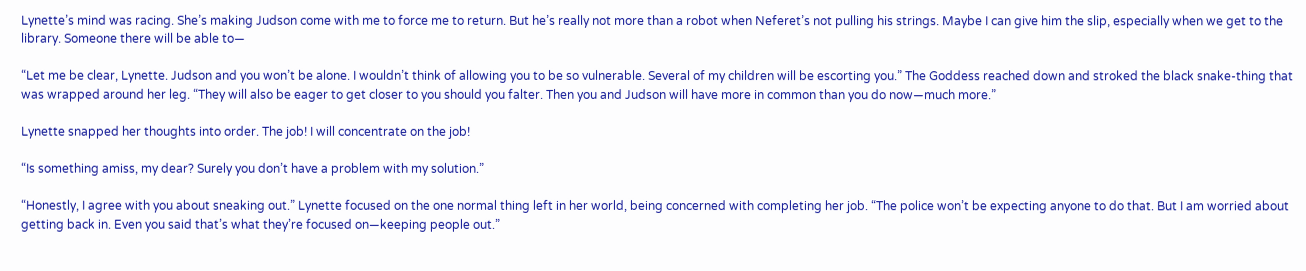Lynette’s mind was racing. She’s making Judson come with me to force me to return. But he’s really not more than a robot when Neferet’s not pulling his strings. Maybe I can give him the slip, especially when we get to the library. Someone there will be able to—

“Let me be clear, Lynette. Judson and you won’t be alone. I wouldn’t think of allowing you to be so vulnerable. Several of my children will be escorting you.” The Goddess reached down and stroked the black snake-thing that was wrapped around her leg. “They will also be eager to get closer to you should you falter. Then you and Judson will have more in common than you do now—much more.”

Lynette snapped her thoughts into order. The job! I will concentrate on the job!

“Is something amiss, my dear? Surely you don’t have a problem with my solution.”

“Honestly, I agree with you about sneaking out.” Lynette focused on the one normal thing left in her world, being concerned with completing her job. “The police won’t be expecting anyone to do that. But I am worried about getting back in. Even you said that’s what they’re focused on—keeping people out.”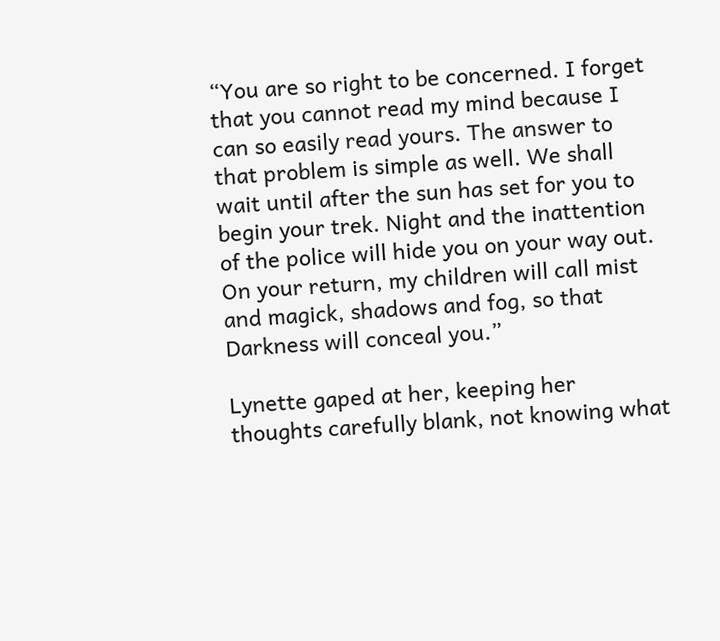“You are so right to be concerned. I forget that you cannot read my mind because I can so easily read yours. The answer to that problem is simple as well. We shall wait until after the sun has set for you to begin your trek. Night and the inattention of the police will hide you on your way out. On your return, my children will call mist and magick, shadows and fog, so that Darkness will conceal you.”

Lynette gaped at her, keeping her thoughts carefully blank, not knowing what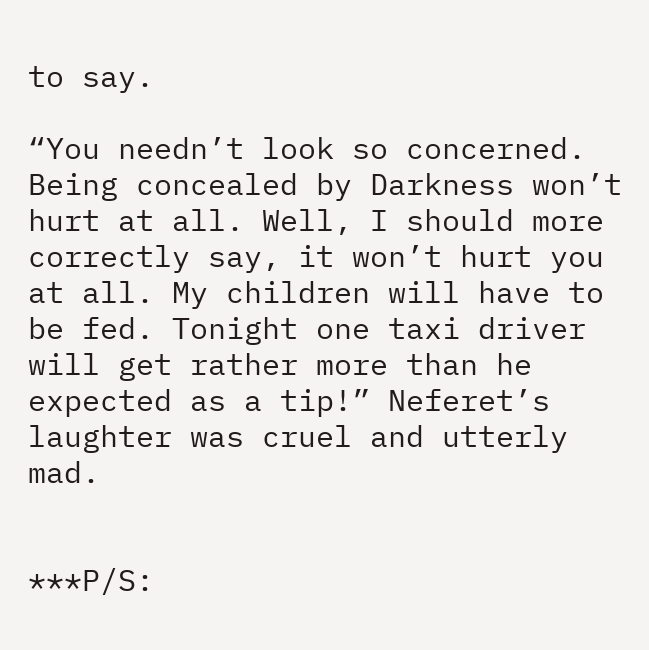to say.

“You needn’t look so concerned. Being concealed by Darkness won’t hurt at all. Well, I should more correctly say, it won’t hurt you at all. My children will have to be fed. Tonight one taxi driver will get rather more than he expected as a tip!” Neferet’s laughter was cruel and utterly mad.


***P/S: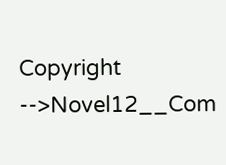Copyright -->Novel12__Com